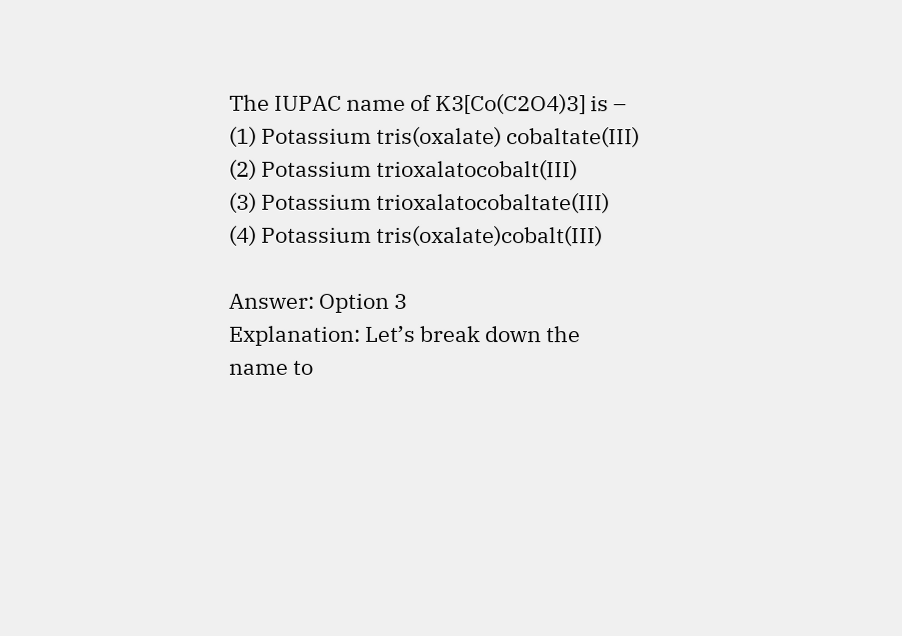The IUPAC name of K3[Co(C2O4)3] is –
(1) Potassium tris(oxalate) cobaltate(III)
(2) Potassium trioxalatocobalt(III)
(3) Potassium trioxalatocobaltate(III)
(4) Potassium tris(oxalate)cobalt(III)

Answer: Option 3
Explanation: Let’s break down the name to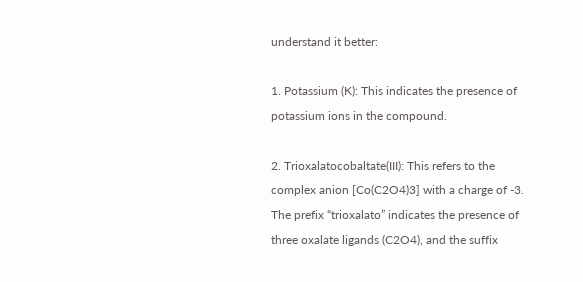understand it better:

1. Potassium (K): This indicates the presence of potassium ions in the compound.

2. Trioxalatocobaltate(III): This refers to the complex anion [Co(C2O4)3] with a charge of -3. The prefix “trioxalato” indicates the presence of three oxalate ligands (C2O4), and the suffix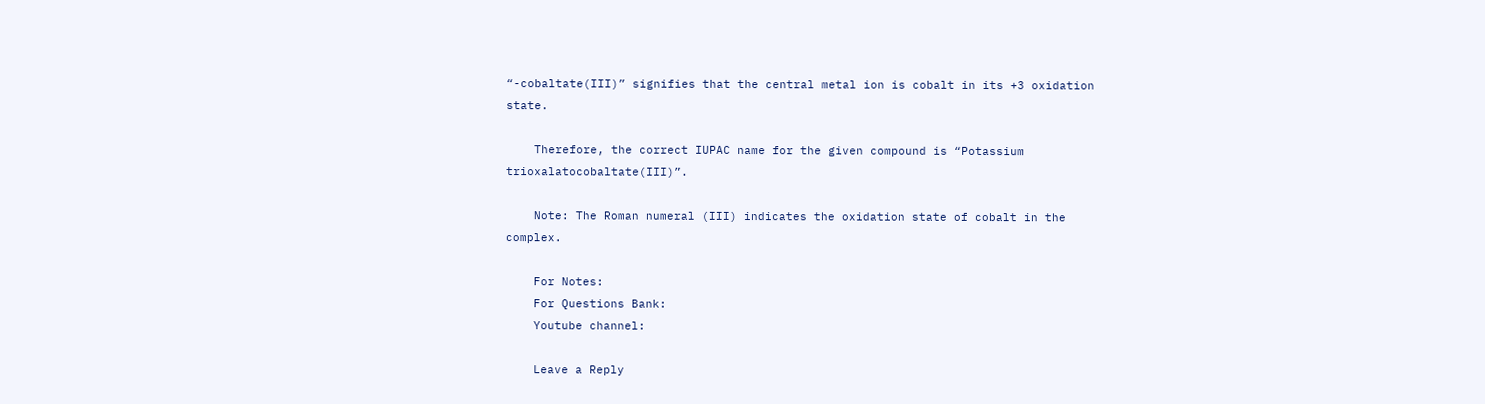“-cobaltate(III)” signifies that the central metal ion is cobalt in its +3 oxidation state.

    Therefore, the correct IUPAC name for the given compound is “Potassium trioxalatocobaltate(III)”.

    Note: The Roman numeral (III) indicates the oxidation state of cobalt in the complex.

    For Notes:
    For Questions Bank:
    Youtube channel:

    Leave a Reply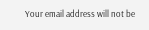Your email address will not be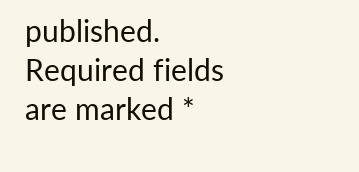published. Required fields are marked *